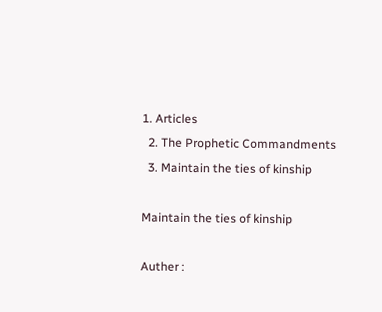1. Articles
  2. The Prophetic Commandments
  3. Maintain the ties of kinship

Maintain the ties of kinship

Auther :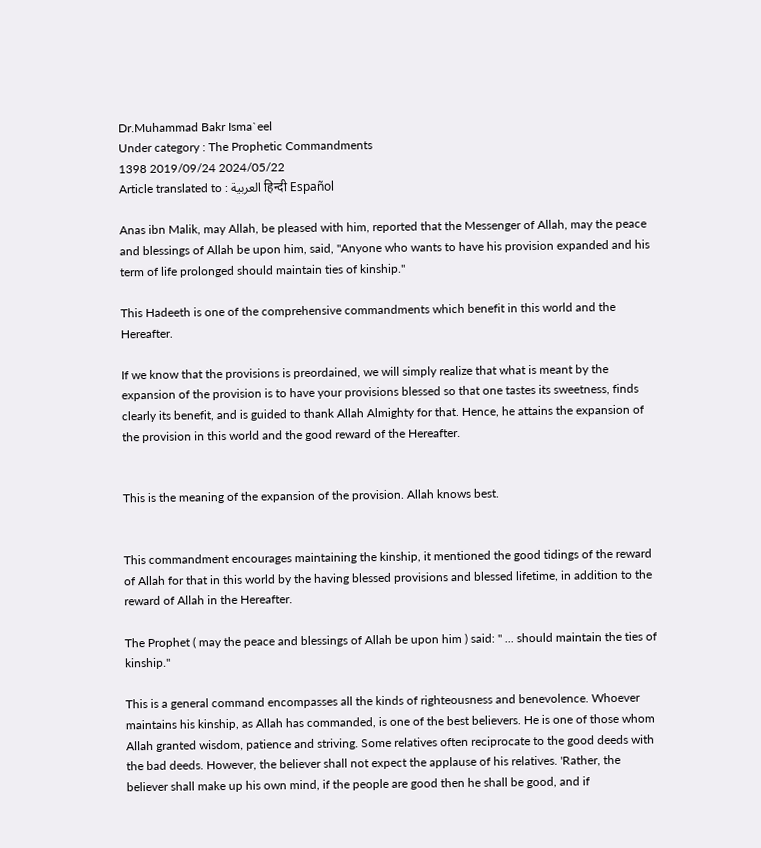Dr.Muhammad Bakr Isma`eel
Under category : The Prophetic Commandments
1398 2019/09/24 2024/05/22
Article translated to : العربية हिन्दी Español

Anas ibn Malik, may Allah, be pleased with him, reported that the Messenger of Allah, may the peace and blessings of Allah be upon him, said, "Anyone who wants to have his provision expanded and his term of life prolonged should maintain ties of kinship."

This Hadeeth is one of the comprehensive commandments which benefit in this world and the Hereafter.

If we know that the provisions is preordained, we will simply realize that what is meant by the expansion of the provision is to have your provisions blessed so that one tastes its sweetness, finds clearly its benefit, and is guided to thank Allah Almighty for that. Hence, he attains the expansion of the provision in this world and the good reward of the Hereafter.


This is the meaning of the expansion of the provision. Allah knows best.


This commandment encourages maintaining the kinship, it mentioned the good tidings of the reward of Allah for that in this world by the having blessed provisions and blessed lifetime, in addition to the reward of Allah in the Hereafter.

The Prophet ( may the peace and blessings of Allah be upon him ) said: " ... should maintain the ties of kinship."

This is a general command encompasses all the kinds of righteousness and benevolence. Whoever maintains his kinship, as Allah has commanded, is one of the best believers. He is one of those whom Allah granted wisdom, patience and striving. Some relatives often reciprocate to the good deeds with the bad deeds. However, the believer shall not expect the applause of his relatives. 'Rather, the believer shall make up his own mind, if the people are good then he shall be good, and if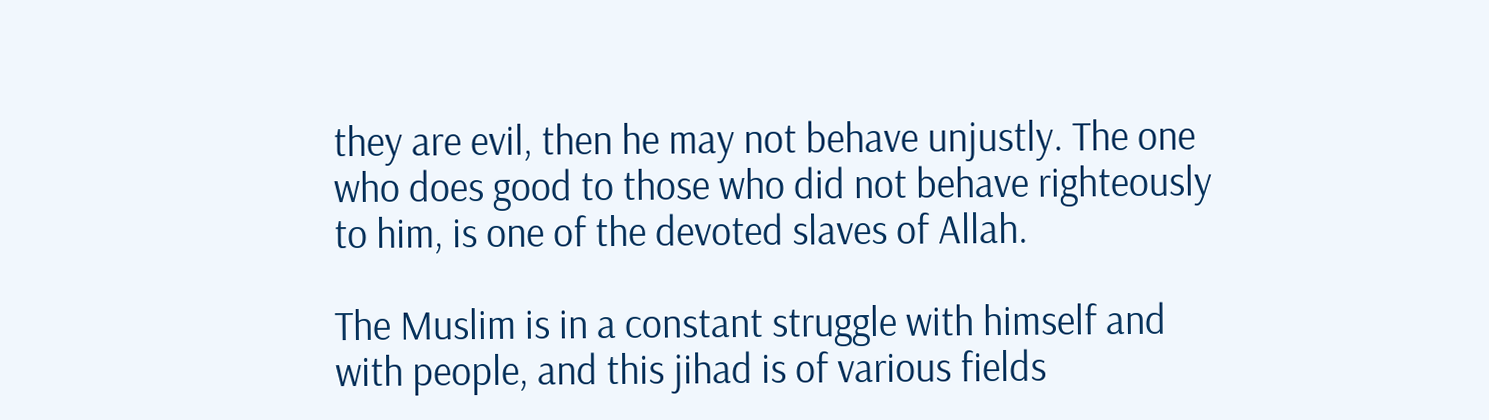they are evil, then he may not behave unjustly. The one who does good to those who did not behave righteously to him, is one of the devoted slaves of Allah.

The Muslim is in a constant struggle with himself and with people, and this jihad is of various fields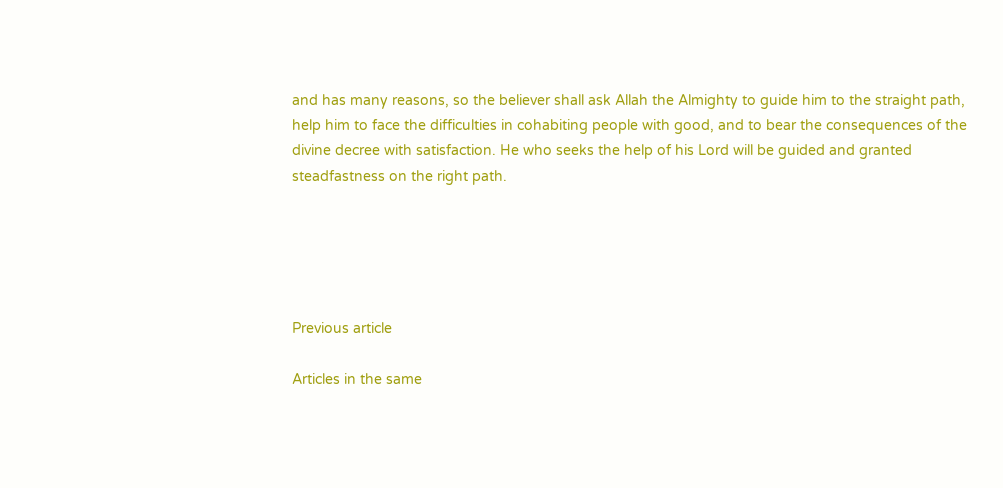and has many reasons, so the believer shall ask Allah the Almighty to guide him to the straight path, help him to face the difficulties in cohabiting people with good, and to bear the consequences of the divine decree with satisfaction. He who seeks the help of his Lord will be guided and granted steadfastness on the right path.





Previous article

Articles in the same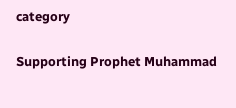category

Supporting Prophet Muhammad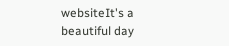websiteIt's a beautiful day